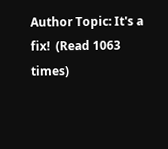Author Topic: It's a fix!  (Read 1063 times)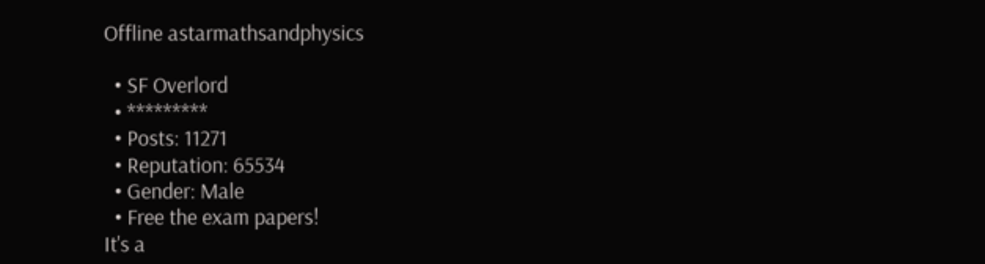Offline astarmathsandphysics

  • SF Overlord
  • *********
  • Posts: 11271
  • Reputation: 65534
  • Gender: Male
  • Free the exam papers!
It's a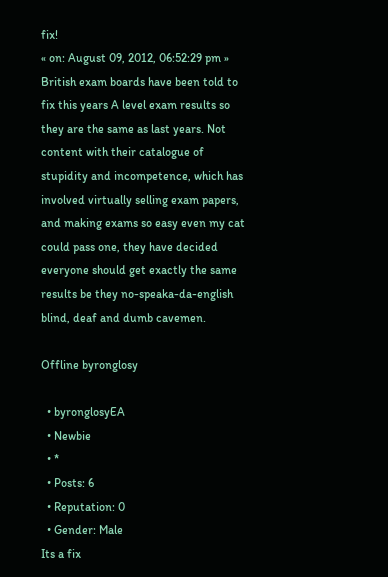fix!
« on: August 09, 2012, 06:52:29 pm »
British exam boards have been told to fix this years A level exam results so they are the same as last years. Not content with their catalogue of stupidity and incompetence, which has involved virtually selling exam papers, and making exams so easy even my cat could pass one, they have decided everyone should get exactly the same results be they no-speaka-da-english blind, deaf and dumb cavemen.

Offline byronglosy

  • byronglosyEA
  • Newbie
  • *
  • Posts: 6
  • Reputation: 0
  • Gender: Male
Its a fix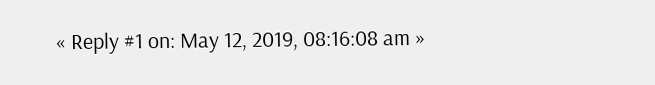« Reply #1 on: May 12, 2019, 08:16:08 am »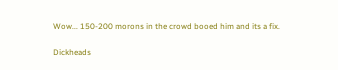Wow... 150-200 morons in the crowd booed him and its a fix.

Dickheads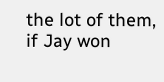the lot of them, if Jay won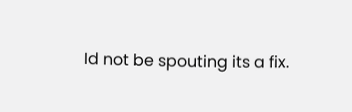Id not be spouting its a fix.